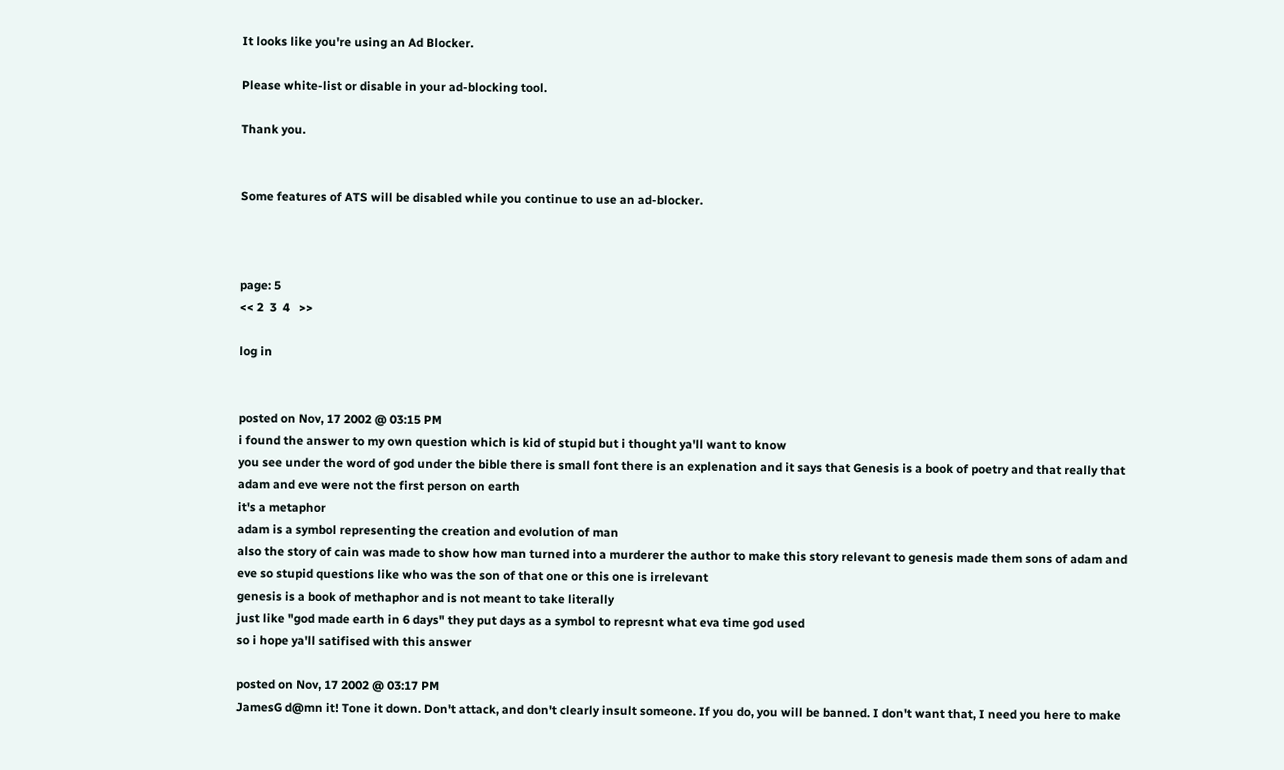It looks like you're using an Ad Blocker.

Please white-list or disable in your ad-blocking tool.

Thank you.


Some features of ATS will be disabled while you continue to use an ad-blocker.



page: 5
<< 2  3  4   >>

log in


posted on Nov, 17 2002 @ 03:15 PM
i found the answer to my own question which is kid of stupid but i thought ya'll want to know
you see under the word of god under the bible there is small font there is an explenation and it says that Genesis is a book of poetry and that really that adam and eve were not the first person on earth
it's a metaphor
adam is a symbol representing the creation and evolution of man
also the story of cain was made to show how man turned into a murderer the author to make this story relevant to genesis made them sons of adam and eve so stupid questions like who was the son of that one or this one is irrelevant
genesis is a book of methaphor and is not meant to take literally
just like "god made earth in 6 days" they put days as a symbol to represnt what eva time god used
so i hope ya'll satifised with this answer

posted on Nov, 17 2002 @ 03:17 PM
JamesG d@mn it! Tone it down. Don't attack, and don't clearly insult someone. If you do, you will be banned. I don't want that, I need you here to make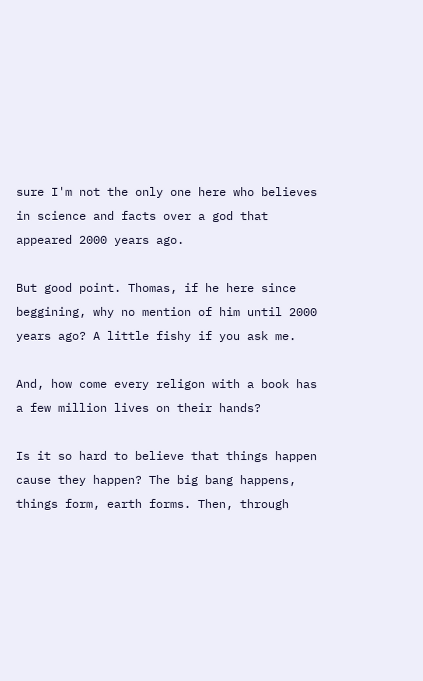sure I'm not the only one here who believes in science and facts over a god that appeared 2000 years ago.

But good point. Thomas, if he here since beggining, why no mention of him until 2000 years ago? A little fishy if you ask me.

And, how come every religon with a book has a few million lives on their hands?

Is it so hard to believe that things happen cause they happen? The big bang happens, things form, earth forms. Then, through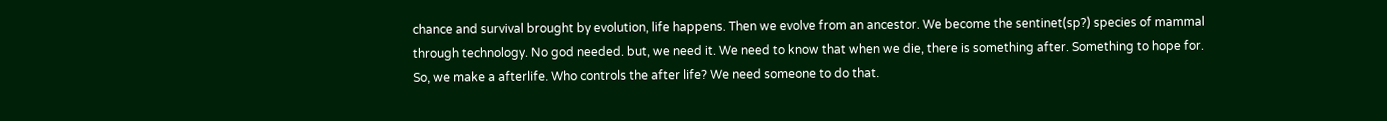chance and survival brought by evolution, life happens. Then we evolve from an ancestor. We become the sentinet(sp?) species of mammal through technology. No god needed. but, we need it. We need to know that when we die, there is something after. Something to hope for. So, we make a afterlife. Who controls the after life? We need someone to do that.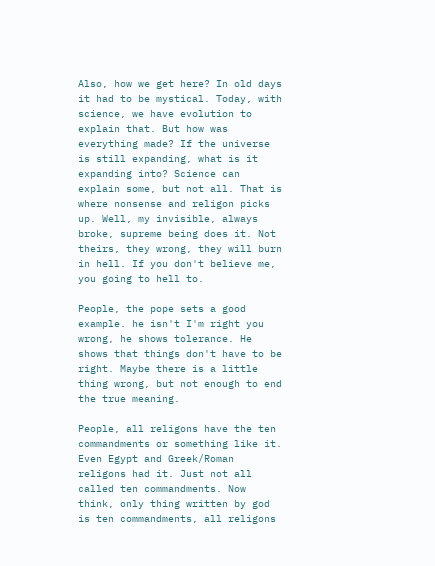Also, how we get here? In old days it had to be mystical. Today, with science, we have evolution to explain that. But how was everything made? If the universe is still expanding, what is it expanding into? Science can explain some, but not all. That is where nonsense and religon picks up. Well, my invisible, always broke, supreme being does it. Not theirs, they wrong, they will burn in hell. If you don't believe me, you going to hell to.

People, the pope sets a good example. he isn't I'm right you wrong, he shows tolerance. He shows that things don't have to be right. Maybe there is a little thing wrong, but not enough to end the true meaning.

People, all religons have the ten commandments or something like it. Even Egypt and Greek/Roman religons had it. Just not all called ten commandments. Now think, only thing written by god is ten commandments, all religons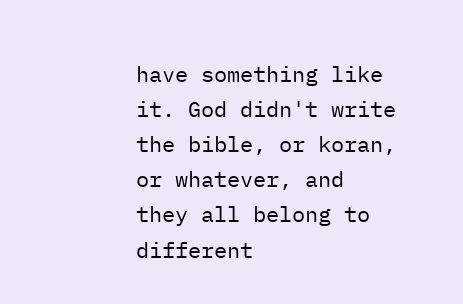have something like it. God didn't write the bible, or koran, or whatever, and they all belong to different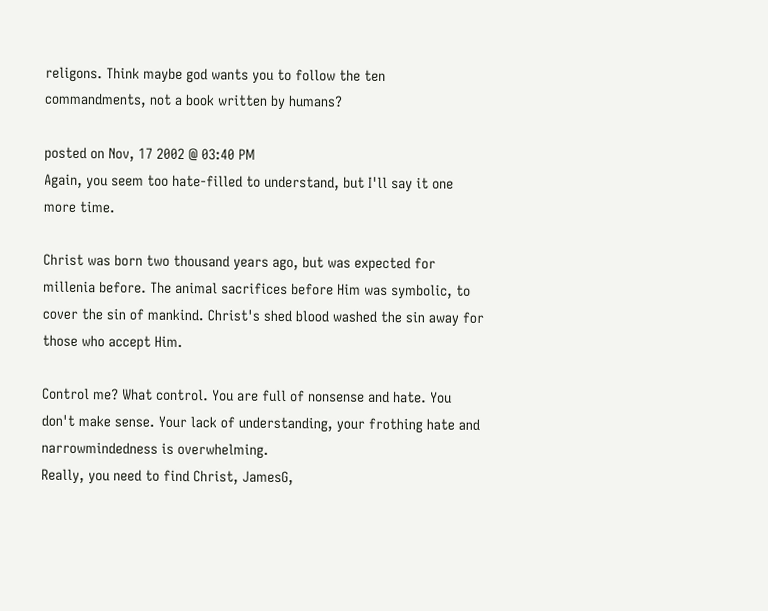religons. Think maybe god wants you to follow the ten commandments, not a book written by humans?

posted on Nov, 17 2002 @ 03:40 PM
Again, you seem too hate-filled to understand, but I'll say it one more time.

Christ was born two thousand years ago, but was expected for millenia before. The animal sacrifices before Him was symbolic, to cover the sin of mankind. Christ's shed blood washed the sin away for those who accept Him.

Control me? What control. You are full of nonsense and hate. You don't make sense. Your lack of understanding, your frothing hate and narrowmindedness is overwhelming.
Really, you need to find Christ, JamesG,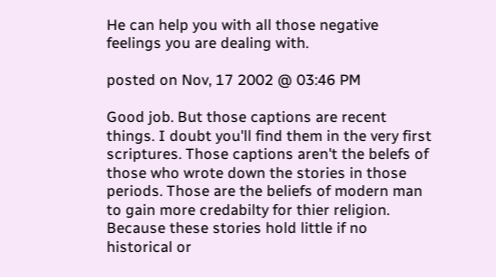He can help you with all those negative feelings you are dealing with.

posted on Nov, 17 2002 @ 03:46 PM

Good job. But those captions are recent things. I doubt you'll find them in the very first scriptures. Those captions aren't the belefs of those who wrote down the stories in those periods. Those are the beliefs of modern man to gain more credabilty for thier religion. Because these stories hold little if no historical or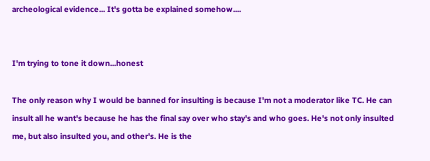archeological evidence... It's gotta be explained somehow....


I'm trying to tone it down...honest

The only reason why I would be banned for insulting is because I'm not a moderator like TC. He can insult all he want's because he has the final say over who stay's and who goes. He's not only insulted me, but also insulted you, and other's. He is the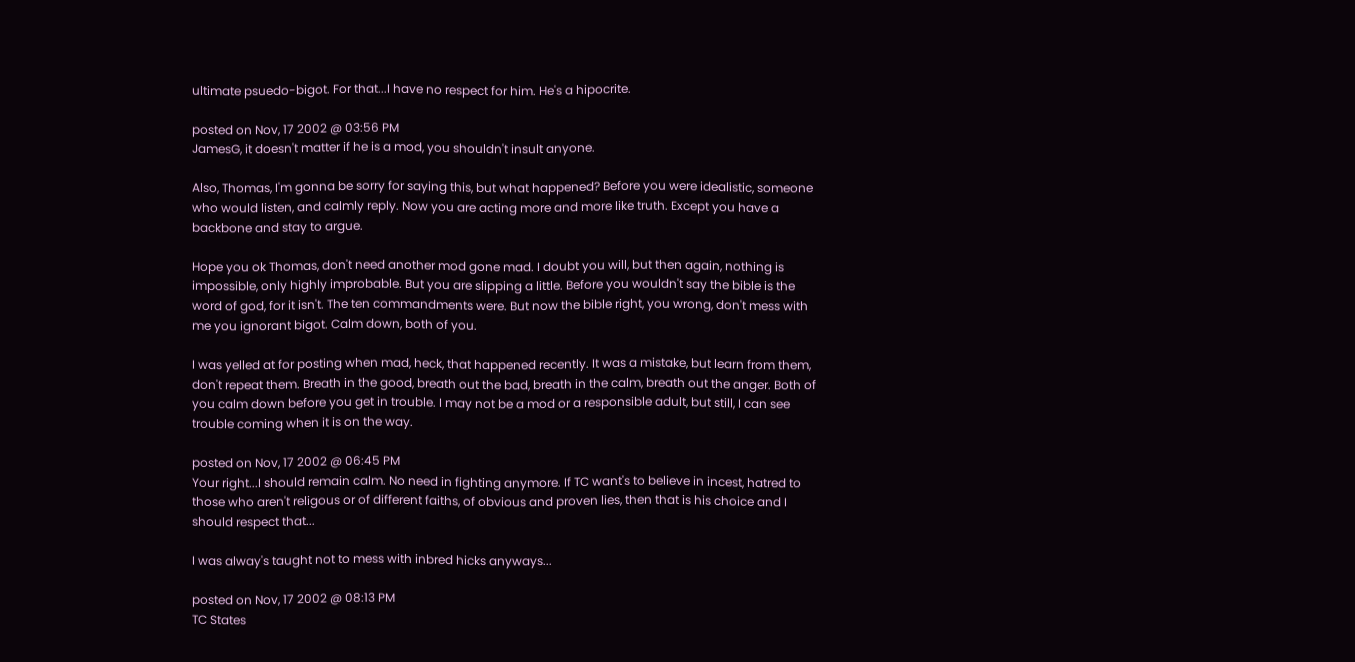ultimate psuedo-bigot. For that...I have no respect for him. He's a hipocrite.

posted on Nov, 17 2002 @ 03:56 PM
JamesG, it doesn't matter if he is a mod, you shouldn't insult anyone.

Also, Thomas, I'm gonna be sorry for saying this, but what happened? Before you were idealistic, someone who would listen, and calmly reply. Now you are acting more and more like truth. Except you have a backbone and stay to argue.

Hope you ok Thomas, don't need another mod gone mad. I doubt you will, but then again, nothing is impossible, only highly improbable. But you are slipping a little. Before you wouldn't say the bible is the word of god, for it isn't. The ten commandments were. But now the bible right, you wrong, don't mess with me you ignorant bigot. Calm down, both of you.

I was yelled at for posting when mad, heck, that happened recently. It was a mistake, but learn from them, don't repeat them. Breath in the good, breath out the bad, breath in the calm, breath out the anger. Both of you calm down before you get in trouble. I may not be a mod or a responsible adult, but still, I can see trouble coming when it is on the way.

posted on Nov, 17 2002 @ 06:45 PM
Your right...I should remain calm. No need in fighting anymore. If TC want's to believe in incest, hatred to those who aren't religous or of different faiths, of obvious and proven lies, then that is his choice and I should respect that...

I was alway's taught not to mess with inbred hicks anyways...

posted on Nov, 17 2002 @ 08:13 PM
TC States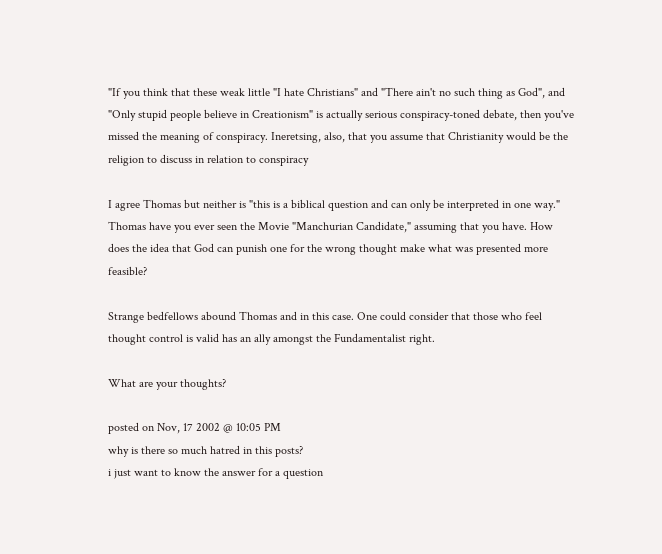"If you think that these weak little "I hate Christians" and "There ain't no such thing as God", and "Only stupid people believe in Creationism" is actually serious conspiracy-toned debate, then you've missed the meaning of conspiracy. Ineretsing, also, that you assume that Christianity would be the religion to discuss in relation to conspiracy

I agree Thomas but neither is "this is a biblical question and can only be interpreted in one way." Thomas have you ever seen the Movie "Manchurian Candidate," assuming that you have. How does the idea that God can punish one for the wrong thought make what was presented more feasible?

Strange bedfellows abound Thomas and in this case. One could consider that those who feel thought control is valid has an ally amongst the Fundamentalist right.

What are your thoughts?

posted on Nov, 17 2002 @ 10:05 PM
why is there so much hatred in this posts?
i just want to know the answer for a question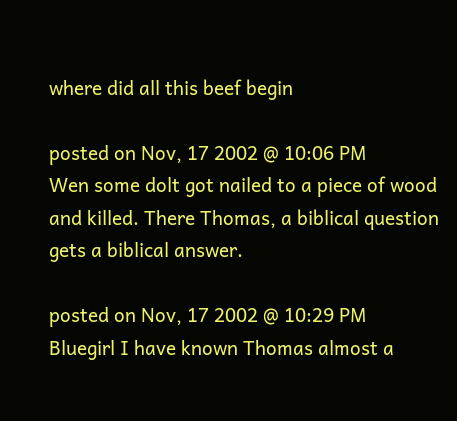where did all this beef begin

posted on Nov, 17 2002 @ 10:06 PM
Wen some dolt got nailed to a piece of wood and killed. There Thomas, a biblical question gets a biblical answer.

posted on Nov, 17 2002 @ 10:29 PM
Bluegirl I have known Thomas almost a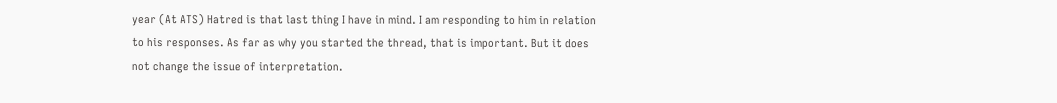year (At ATS) Hatred is that last thing I have in mind. I am responding to him in relation to his responses. As far as why you started the thread, that is important. But it does not change the issue of interpretation.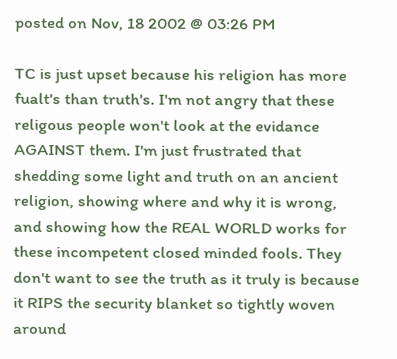posted on Nov, 18 2002 @ 03:26 PM

TC is just upset because his religion has more fualt's than truth's. I'm not angry that these religous people won't look at the evidance AGAINST them. I'm just frustrated that shedding some light and truth on an ancient religion, showing where and why it is wrong, and showing how the REAL WORLD works for these incompetent closed minded fools. They don't want to see the truth as it truly is because it RIPS the security blanket so tightly woven around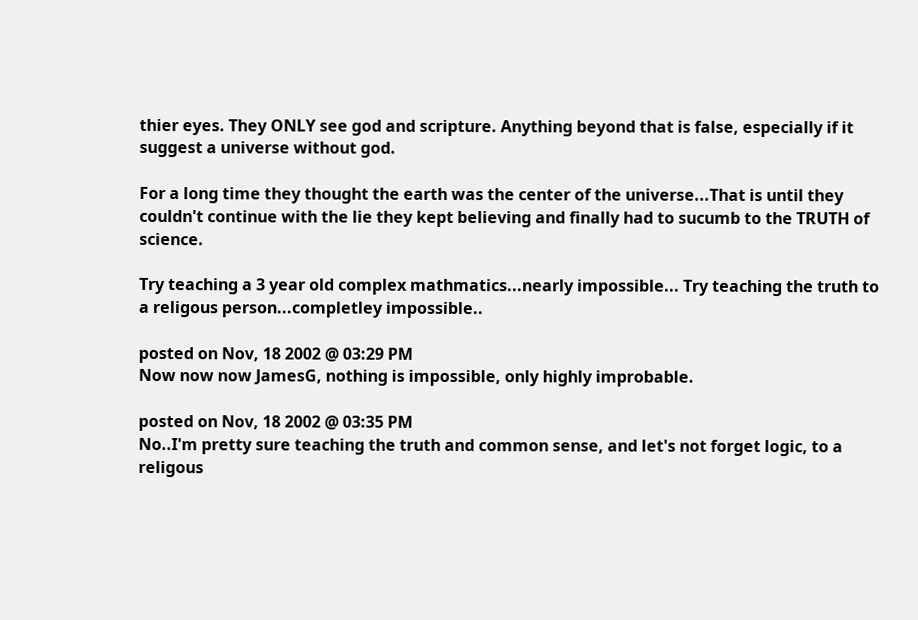thier eyes. They ONLY see god and scripture. Anything beyond that is false, especially if it suggest a universe without god.

For a long time they thought the earth was the center of the universe...That is until they couldn't continue with the lie they kept believing and finally had to sucumb to the TRUTH of science.

Try teaching a 3 year old complex mathmatics...nearly impossible... Try teaching the truth to a religous person...completley impossible..

posted on Nov, 18 2002 @ 03:29 PM
Now now now JamesG, nothing is impossible, only highly improbable.

posted on Nov, 18 2002 @ 03:35 PM
No..I'm pretty sure teaching the truth and common sense, and let's not forget logic, to a religous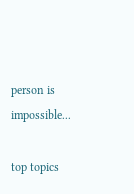person is impossible...

top topics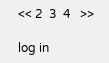<< 2  3  4   >>

log in